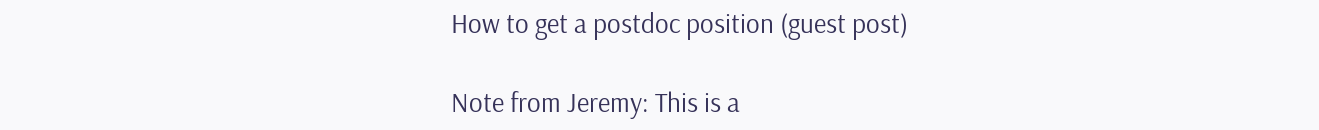How to get a postdoc position (guest post)

Note from Jeremy: This is a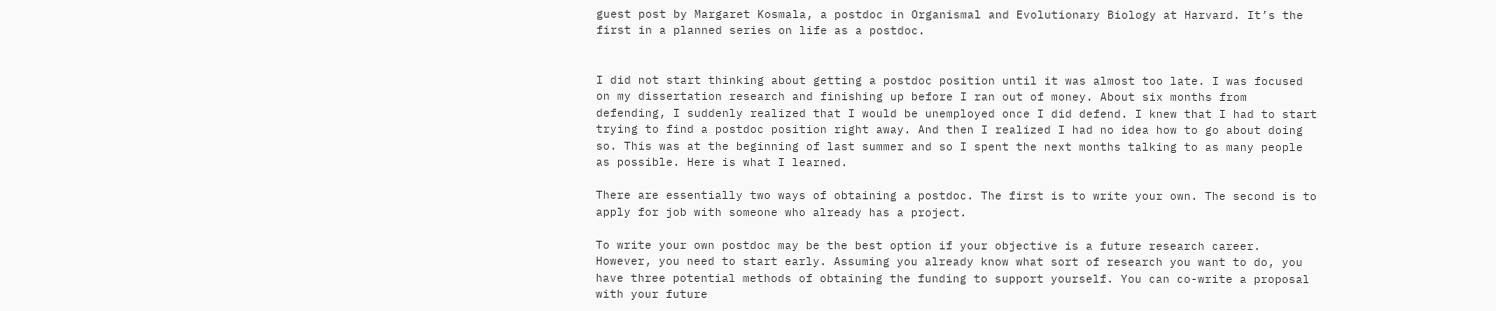guest post by Margaret Kosmala, a postdoc in Organismal and Evolutionary Biology at Harvard. It’s the first in a planned series on life as a postdoc.


I did not start thinking about getting a postdoc position until it was almost too late. I was focused on my dissertation research and finishing up before I ran out of money. About six months from defending, I suddenly realized that I would be unemployed once I did defend. I knew that I had to start trying to find a postdoc position right away. And then I realized I had no idea how to go about doing so. This was at the beginning of last summer and so I spent the next months talking to as many people as possible. Here is what I learned.

There are essentially two ways of obtaining a postdoc. The first is to write your own. The second is to apply for job with someone who already has a project.

To write your own postdoc may be the best option if your objective is a future research career. However, you need to start early. Assuming you already know what sort of research you want to do, you have three potential methods of obtaining the funding to support yourself. You can co-write a proposal with your future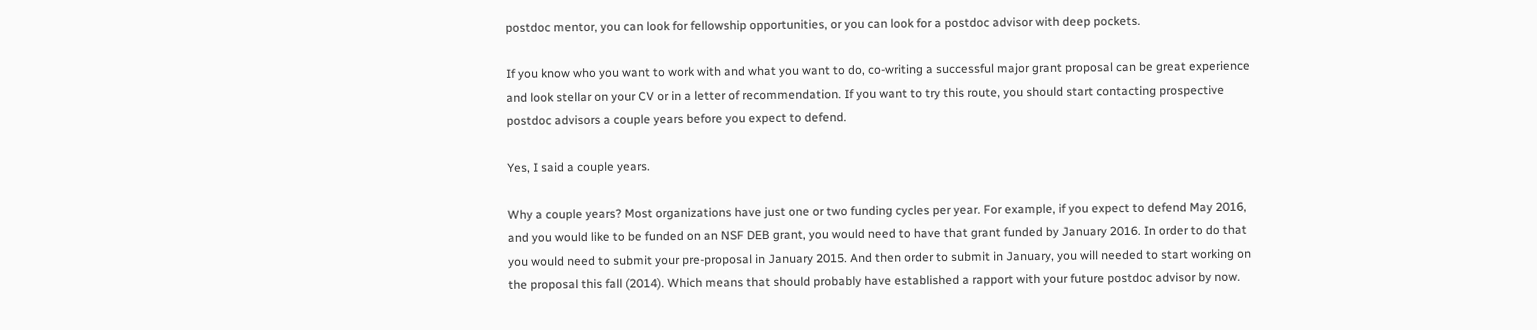postdoc mentor, you can look for fellowship opportunities, or you can look for a postdoc advisor with deep pockets.

If you know who you want to work with and what you want to do, co-writing a successful major grant proposal can be great experience and look stellar on your CV or in a letter of recommendation. If you want to try this route, you should start contacting prospective postdoc advisors a couple years before you expect to defend.

Yes, I said a couple years.

Why a couple years? Most organizations have just one or two funding cycles per year. For example, if you expect to defend May 2016, and you would like to be funded on an NSF DEB grant, you would need to have that grant funded by January 2016. In order to do that you would need to submit your pre-proposal in January 2015. And then order to submit in January, you will needed to start working on the proposal this fall (2014). Which means that should probably have established a rapport with your future postdoc advisor by now.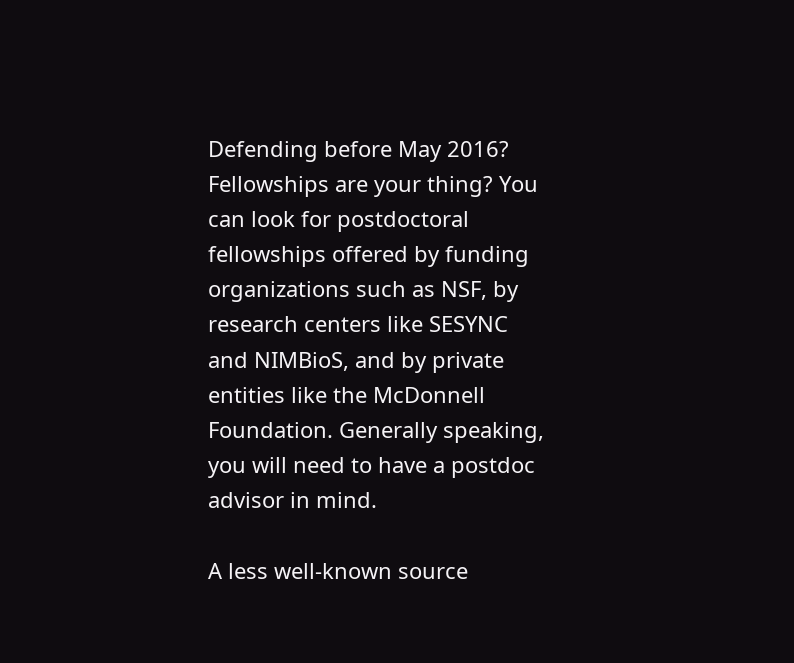Defending before May 2016? Fellowships are your thing? You can look for postdoctoral fellowships offered by funding organizations such as NSF, by research centers like SESYNC and NIMBioS, and by private entities like the McDonnell Foundation. Generally speaking, you will need to have a postdoc advisor in mind.

A less well-known source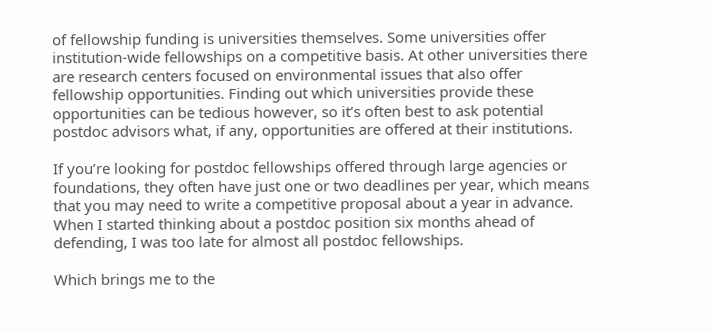of fellowship funding is universities themselves. Some universities offer institution-wide fellowships on a competitive basis. At other universities there are research centers focused on environmental issues that also offer fellowship opportunities. Finding out which universities provide these opportunities can be tedious however, so it’s often best to ask potential postdoc advisors what, if any, opportunities are offered at their institutions.

If you’re looking for postdoc fellowships offered through large agencies or foundations, they often have just one or two deadlines per year, which means that you may need to write a competitive proposal about a year in advance. When I started thinking about a postdoc position six months ahead of defending, I was too late for almost all postdoc fellowships.

Which brings me to the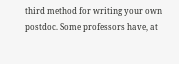third method for writing your own postdoc. Some professors have, at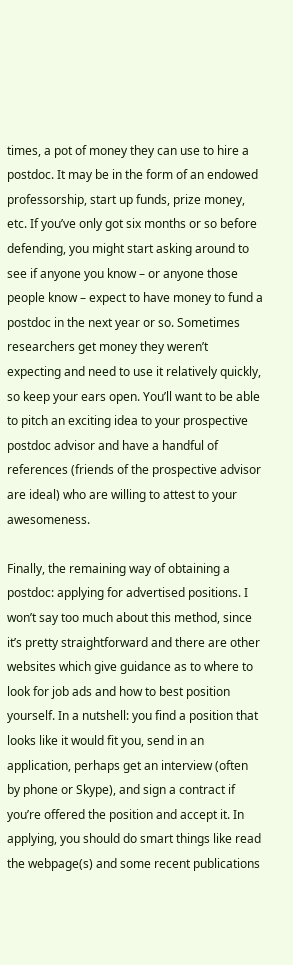times, a pot of money they can use to hire a postdoc. It may be in the form of an endowed professorship, start up funds, prize money, etc. If you’ve only got six months or so before defending, you might start asking around to see if anyone you know – or anyone those people know – expect to have money to fund a postdoc in the next year or so. Sometimes researchers get money they weren’t expecting and need to use it relatively quickly, so keep your ears open. You’ll want to be able to pitch an exciting idea to your prospective postdoc advisor and have a handful of references (friends of the prospective advisor are ideal) who are willing to attest to your awesomeness.

Finally, the remaining way of obtaining a postdoc: applying for advertised positions. I won’t say too much about this method, since it’s pretty straightforward and there are other websites which give guidance as to where to look for job ads and how to best position yourself. In a nutshell: you find a position that looks like it would fit you, send in an application, perhaps get an interview (often by phone or Skype), and sign a contract if you’re offered the position and accept it. In applying, you should do smart things like read the webpage(s) and some recent publications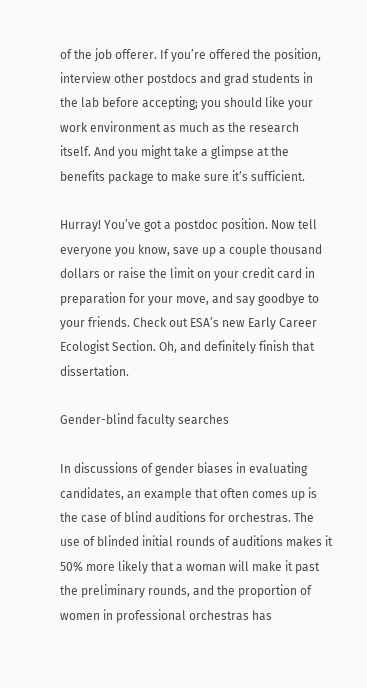of the job offerer. If you’re offered the position, interview other postdocs and grad students in the lab before accepting; you should like your work environment as much as the research itself. And you might take a glimpse at the benefits package to make sure it’s sufficient.

Hurray! You’ve got a postdoc position. Now tell everyone you know, save up a couple thousand dollars or raise the limit on your credit card in preparation for your move, and say goodbye to your friends. Check out ESA’s new Early Career Ecologist Section. Oh, and definitely finish that dissertation.

Gender-blind faculty searches

In discussions of gender biases in evaluating candidates, an example that often comes up is the case of blind auditions for orchestras. The use of blinded initial rounds of auditions makes it 50% more likely that a woman will make it past the preliminary rounds, and the proportion of women in professional orchestras has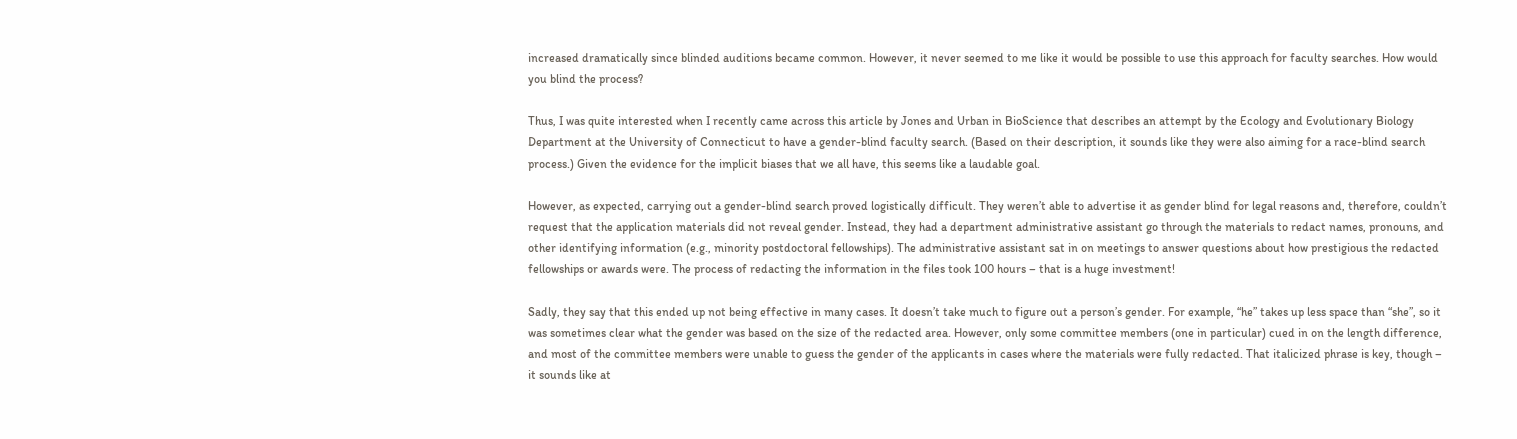increased dramatically since blinded auditions became common. However, it never seemed to me like it would be possible to use this approach for faculty searches. How would you blind the process?

Thus, I was quite interested when I recently came across this article by Jones and Urban in BioScience that describes an attempt by the Ecology and Evolutionary Biology Department at the University of Connecticut to have a gender-blind faculty search. (Based on their description, it sounds like they were also aiming for a race-blind search process.) Given the evidence for the implicit biases that we all have, this seems like a laudable goal.

However, as expected, carrying out a gender-blind search proved logistically difficult. They weren’t able to advertise it as gender blind for legal reasons and, therefore, couldn’t request that the application materials did not reveal gender. Instead, they had a department administrative assistant go through the materials to redact names, pronouns, and other identifying information (e.g., minority postdoctoral fellowships). The administrative assistant sat in on meetings to answer questions about how prestigious the redacted fellowships or awards were. The process of redacting the information in the files took 100 hours – that is a huge investment!

Sadly, they say that this ended up not being effective in many cases. It doesn’t take much to figure out a person’s gender. For example, “he” takes up less space than “she”, so it was sometimes clear what the gender was based on the size of the redacted area. However, only some committee members (one in particular) cued in on the length difference, and most of the committee members were unable to guess the gender of the applicants in cases where the materials were fully redacted. That italicized phrase is key, though – it sounds like at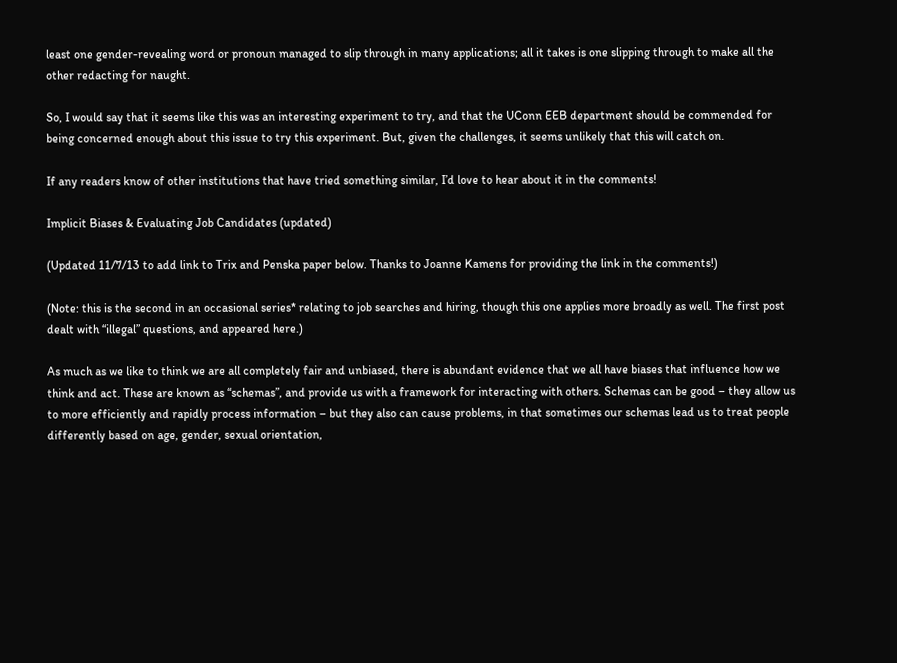least one gender-revealing word or pronoun managed to slip through in many applications; all it takes is one slipping through to make all the other redacting for naught.

So, I would say that it seems like this was an interesting experiment to try, and that the UConn EEB department should be commended for being concerned enough about this issue to try this experiment. But, given the challenges, it seems unlikely that this will catch on.

If any readers know of other institutions that have tried something similar, I’d love to hear about it in the comments!

Implicit Biases & Evaluating Job Candidates (updated)

(Updated 11/7/13 to add link to Trix and Penska paper below. Thanks to Joanne Kamens for providing the link in the comments!)

(Note: this is the second in an occasional series* relating to job searches and hiring, though this one applies more broadly as well. The first post dealt with “illegal” questions, and appeared here.)

As much as we like to think we are all completely fair and unbiased, there is abundant evidence that we all have biases that influence how we think and act. These are known as “schemas”, and provide us with a framework for interacting with others. Schemas can be good – they allow us to more efficiently and rapidly process information – but they also can cause problems, in that sometimes our schemas lead us to treat people differently based on age, gender, sexual orientation,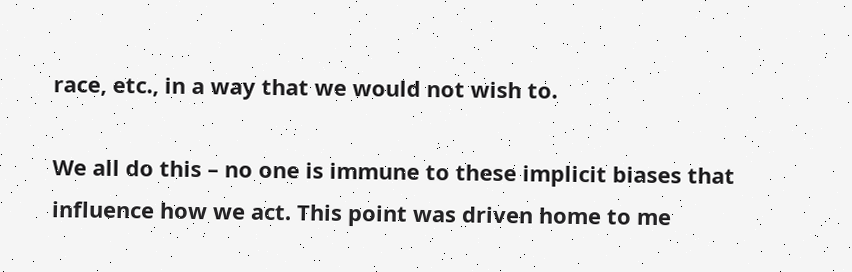race, etc., in a way that we would not wish to.

We all do this – no one is immune to these implicit biases that influence how we act. This point was driven home to me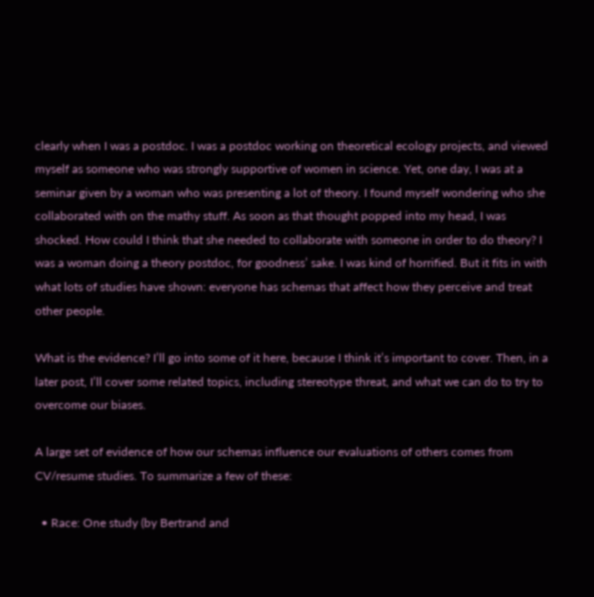clearly when I was a postdoc. I was a postdoc working on theoretical ecology projects, and viewed myself as someone who was strongly supportive of women in science. Yet, one day, I was at a seminar given by a woman who was presenting a lot of theory. I found myself wondering who she collaborated with on the mathy stuff. As soon as that thought popped into my head, I was shocked. How could I think that she needed to collaborate with someone in order to do theory? I was a woman doing a theory postdoc, for goodness’ sake. I was kind of horrified. But it fits in with what lots of studies have shown: everyone has schemas that affect how they perceive and treat other people.

What is the evidence? I’ll go into some of it here, because I think it’s important to cover. Then, in a later post, I’ll cover some related topics, including stereotype threat, and what we can do to try to overcome our biases.

A large set of evidence of how our schemas influence our evaluations of others comes from CV/resume studies. To summarize a few of these:

  • Race: One study (by Bertrand and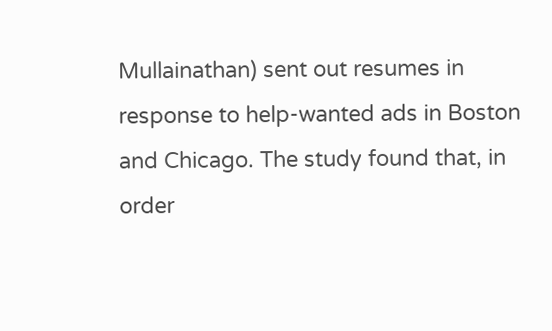Mullainathan) sent out resumes in response to help-wanted ads in Boston and Chicago. The study found that, in order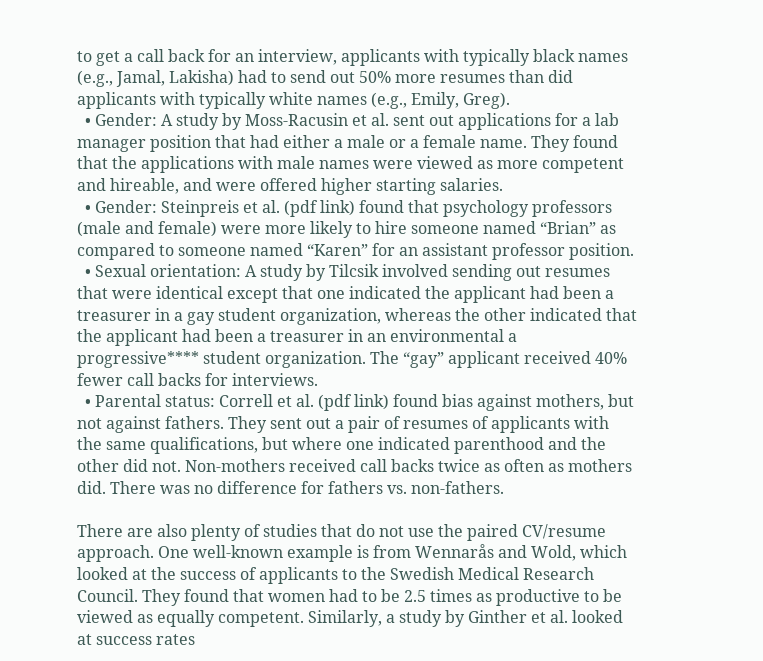to get a call back for an interview, applicants with typically black names (e.g., Jamal, Lakisha) had to send out 50% more resumes than did applicants with typically white names (e.g., Emily, Greg).
  • Gender: A study by Moss-Racusin et al. sent out applications for a lab manager position that had either a male or a female name. They found that the applications with male names were viewed as more competent and hireable, and were offered higher starting salaries.
  • Gender: Steinpreis et al. (pdf link) found that psychology professors (male and female) were more likely to hire someone named “Brian” as compared to someone named “Karen” for an assistant professor position.
  • Sexual orientation: A study by Tilcsik involved sending out resumes that were identical except that one indicated the applicant had been a treasurer in a gay student organization, whereas the other indicated that the applicant had been a treasurer in an environmental a progressive**** student organization. The “gay” applicant received 40% fewer call backs for interviews.
  • Parental status: Correll et al. (pdf link) found bias against mothers, but not against fathers. They sent out a pair of resumes of applicants with the same qualifications, but where one indicated parenthood and the other did not. Non-mothers received call backs twice as often as mothers did. There was no difference for fathers vs. non-fathers.

There are also plenty of studies that do not use the paired CV/resume approach. One well-known example is from Wennarås and Wold, which looked at the success of applicants to the Swedish Medical Research Council. They found that women had to be 2.5 times as productive to be viewed as equally competent. Similarly, a study by Ginther et al. looked at success rates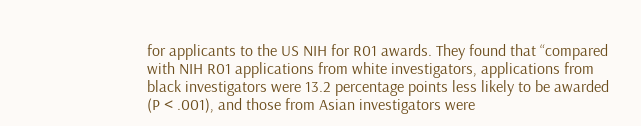for applicants to the US NIH for R01 awards. They found that “compared with NIH R01 applications from white investigators, applications from black investigators were 13.2 percentage points less likely to be awarded (P < .001), and those from Asian investigators were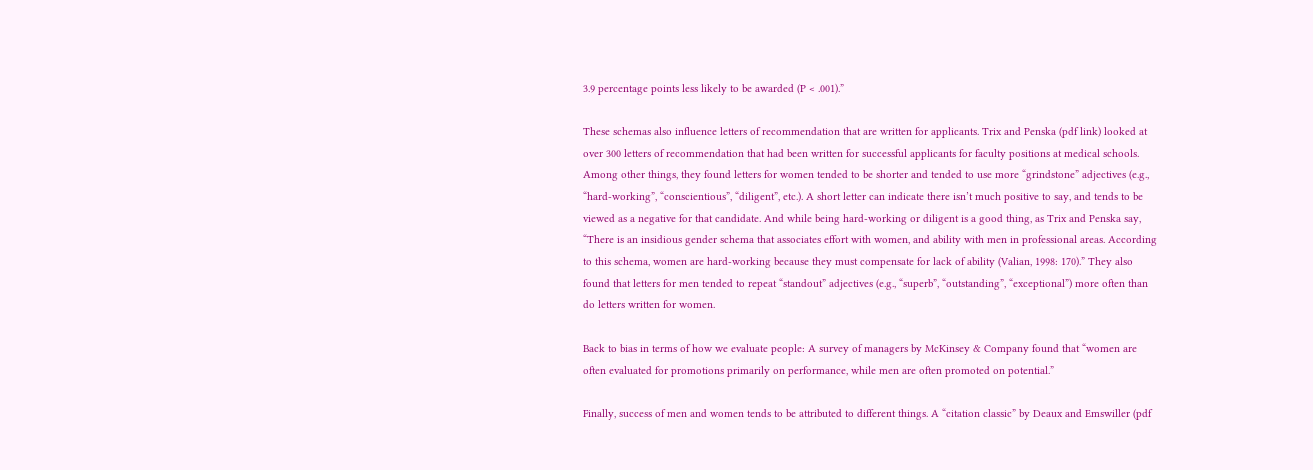3.9 percentage points less likely to be awarded (P < .001).”

These schemas also influence letters of recommendation that are written for applicants. Trix and Penska (pdf link) looked at over 300 letters of recommendation that had been written for successful applicants for faculty positions at medical schools. Among other things, they found letters for women tended to be shorter and tended to use more “grindstone” adjectives (e.g., “hard-working”, “conscientious”, “diligent”, etc.). A short letter can indicate there isn’t much positive to say, and tends to be viewed as a negative for that candidate. And while being hard-working or diligent is a good thing, as Trix and Penska say, “There is an insidious gender schema that associates effort with women, and ability with men in professional areas. According to this schema, women are hard-working because they must compensate for lack of ability (Valian, 1998: 170).” They also found that letters for men tended to repeat “standout” adjectives (e.g., “superb”, “outstanding”, “exceptional”) more often than do letters written for women.

Back to bias in terms of how we evaluate people: A survey of managers by McKinsey & Company found that “women are often evaluated for promotions primarily on performance, while men are often promoted on potential.”

Finally, success of men and women tends to be attributed to different things. A “citation classic” by Deaux and Emswiller (pdf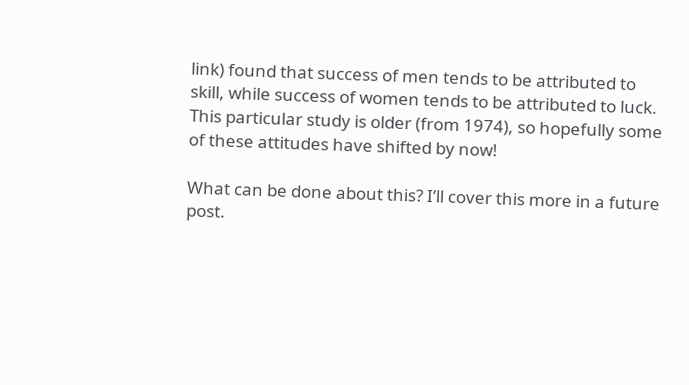link) found that success of men tends to be attributed to skill, while success of women tends to be attributed to luck. This particular study is older (from 1974), so hopefully some of these attitudes have shifted by now!

What can be done about this? I’ll cover this more in a future post.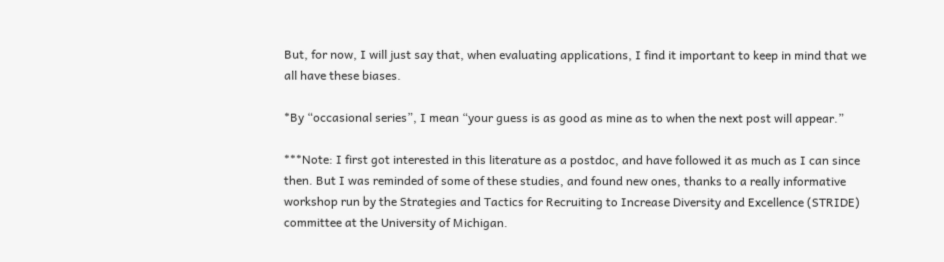But, for now, I will just say that, when evaluating applications, I find it important to keep in mind that we all have these biases.

*By “occasional series”, I mean “your guess is as good as mine as to when the next post will appear.”

***Note: I first got interested in this literature as a postdoc, and have followed it as much as I can since then. But I was reminded of some of these studies, and found new ones, thanks to a really informative workshop run by the Strategies and Tactics for Recruiting to Increase Diversity and Excellence (STRIDE) committee at the University of Michigan.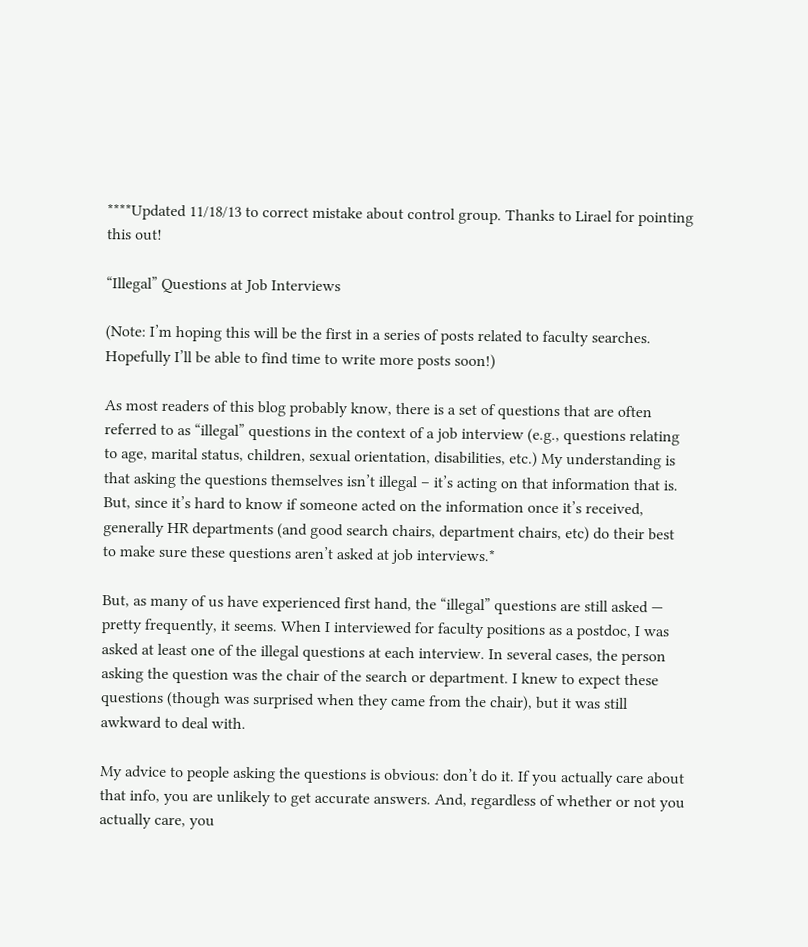****Updated 11/18/13 to correct mistake about control group. Thanks to Lirael for pointing this out!

“Illegal” Questions at Job Interviews

(Note: I’m hoping this will be the first in a series of posts related to faculty searches. Hopefully I’ll be able to find time to write more posts soon!)

As most readers of this blog probably know, there is a set of questions that are often referred to as “illegal” questions in the context of a job interview (e.g., questions relating to age, marital status, children, sexual orientation, disabilities, etc.) My understanding is that asking the questions themselves isn’t illegal – it’s acting on that information that is. But, since it’s hard to know if someone acted on the information once it’s received, generally HR departments (and good search chairs, department chairs, etc) do their best to make sure these questions aren’t asked at job interviews.*

But, as many of us have experienced first hand, the “illegal” questions are still asked — pretty frequently, it seems. When I interviewed for faculty positions as a postdoc, I was asked at least one of the illegal questions at each interview. In several cases, the person asking the question was the chair of the search or department. I knew to expect these questions (though was surprised when they came from the chair), but it was still awkward to deal with.

My advice to people asking the questions is obvious: don’t do it. If you actually care about that info, you are unlikely to get accurate answers. And, regardless of whether or not you actually care, you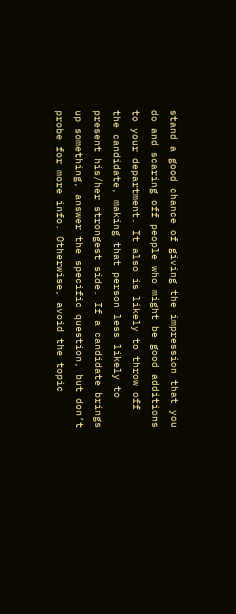stand a good chance of giving the impression that you do and scaring off people who might be good additions to your department. It also is likely to throw off the candidate, making that person less likely to present his/her strongest side. If a candidate brings up something, answer the specific question, but don’t probe for more info. Otherwise, avoid the topic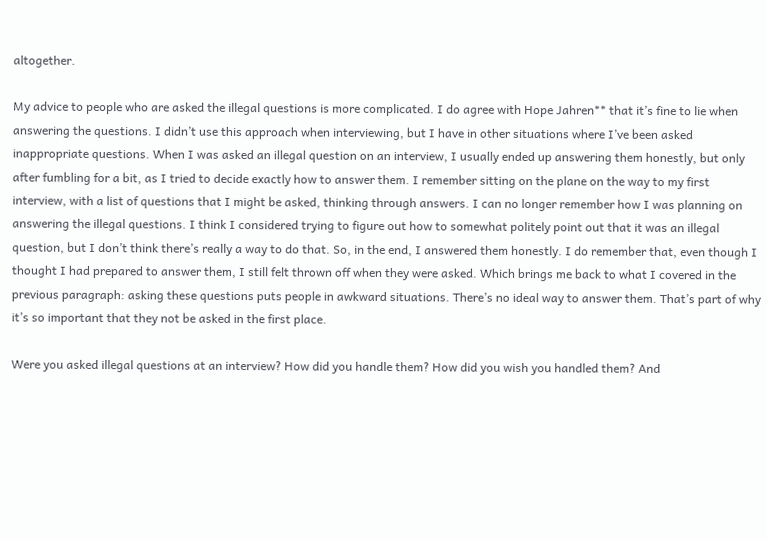altogether.

My advice to people who are asked the illegal questions is more complicated. I do agree with Hope Jahren** that it’s fine to lie when answering the questions. I didn’t use this approach when interviewing, but I have in other situations where I’ve been asked inappropriate questions. When I was asked an illegal question on an interview, I usually ended up answering them honestly, but only after fumbling for a bit, as I tried to decide exactly how to answer them. I remember sitting on the plane on the way to my first interview, with a list of questions that I might be asked, thinking through answers. I can no longer remember how I was planning on answering the illegal questions. I think I considered trying to figure out how to somewhat politely point out that it was an illegal question, but I don’t think there’s really a way to do that. So, in the end, I answered them honestly. I do remember that, even though I thought I had prepared to answer them, I still felt thrown off when they were asked. Which brings me back to what I covered in the previous paragraph: asking these questions puts people in awkward situations. There’s no ideal way to answer them. That’s part of why it’s so important that they not be asked in the first place.

Were you asked illegal questions at an interview? How did you handle them? How did you wish you handled them? And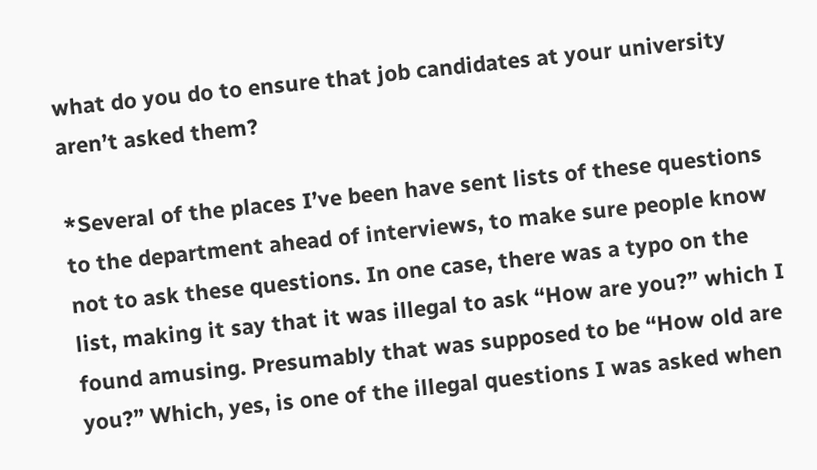what do you do to ensure that job candidates at your university aren’t asked them?

*Several of the places I’ve been have sent lists of these questions to the department ahead of interviews, to make sure people know not to ask these questions. In one case, there was a typo on the list, making it say that it was illegal to ask “How are you?” which I found amusing. Presumably that was supposed to be “How old are you?” Which, yes, is one of the illegal questions I was asked when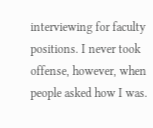interviewing for faculty positions. I never took offense, however, when people asked how I was.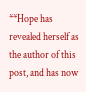**Hope has revealed herself as the author of this post, and has now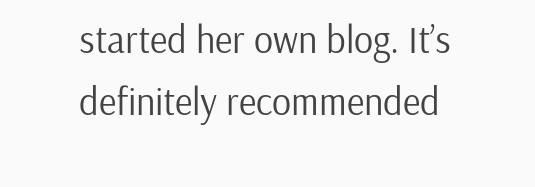started her own blog. It’s definitely recommended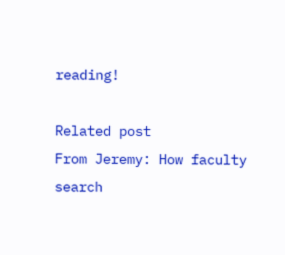reading!

Related post
From Jeremy: How faculty search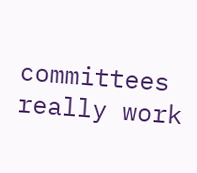committees really work